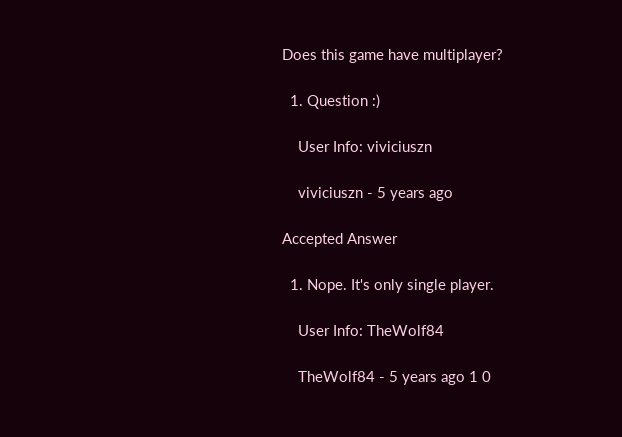Does this game have multiplayer?

  1. Question :)

    User Info: viviciuszn

    viviciuszn - 5 years ago

Accepted Answer

  1. Nope. It's only single player.

    User Info: TheWolf84

    TheWolf84 - 5 years ago 1 0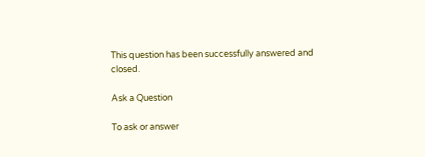This question has been successfully answered and closed.

Ask a Question

To ask or answer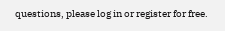questions, please log in or register for free.